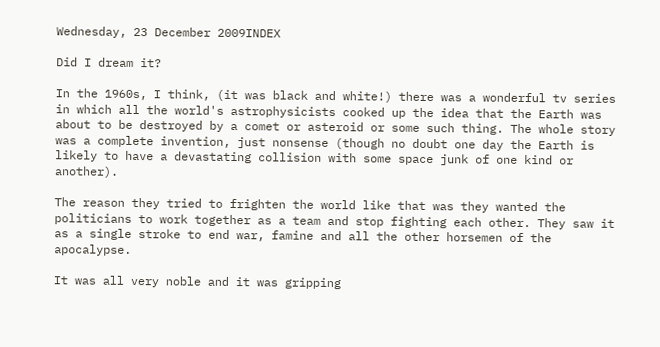Wednesday, 23 December 2009INDEX

Did I dream it?

In the 1960s, I think, (it was black and white!) there was a wonderful tv series in which all the world's astrophysicists cooked up the idea that the Earth was about to be destroyed by a comet or asteroid or some such thing. The whole story was a complete invention, just nonsense (though no doubt one day the Earth is likely to have a devastating collision with some space junk of one kind or another).

The reason they tried to frighten the world like that was they wanted the politicians to work together as a team and stop fighting each other. They saw it as a single stroke to end war, famine and all the other horsemen of the apocalypse.

It was all very noble and it was gripping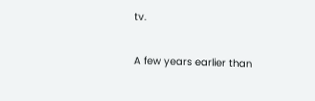tv.

A few years earlier than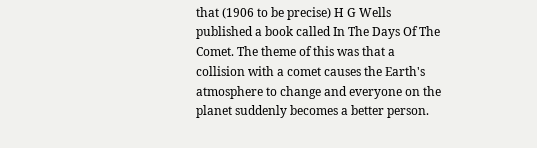that (1906 to be precise) H G Wells published a book called In The Days Of The Comet. The theme of this was that a collision with a comet causes the Earth's atmosphere to change and everyone on the planet suddenly becomes a better person.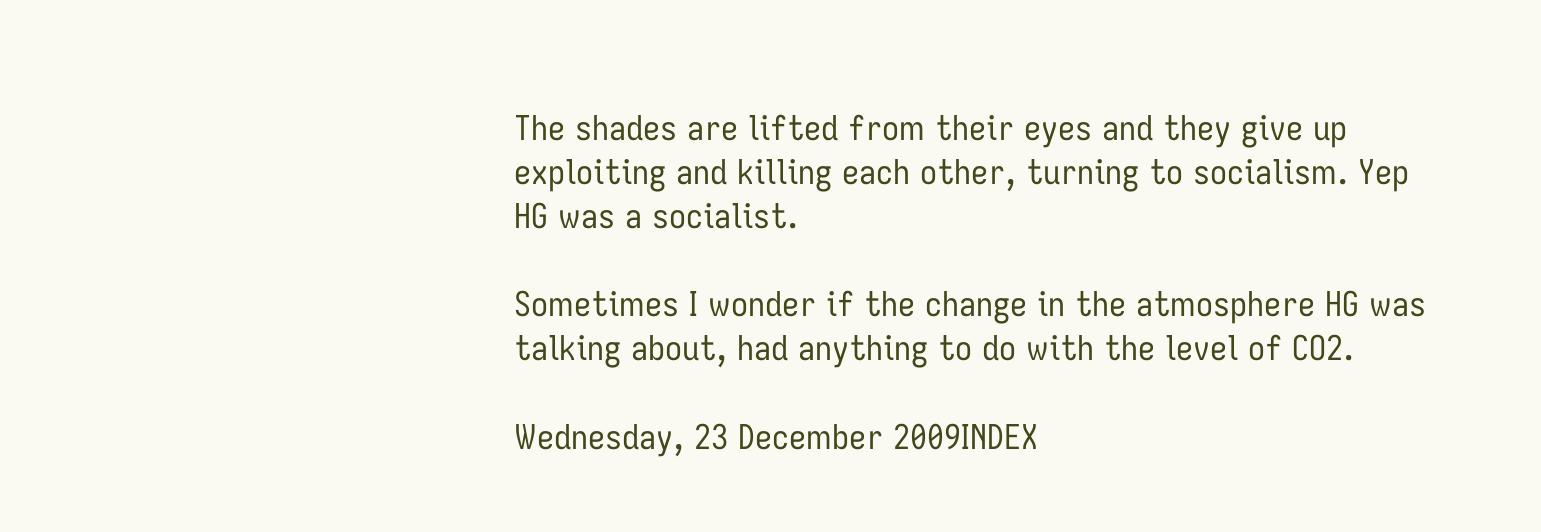The shades are lifted from their eyes and they give up exploiting and killing each other, turning to socialism. Yep HG was a socialist.

Sometimes I wonder if the change in the atmosphere HG was talking about, had anything to do with the level of CO2.

Wednesday, 23 December 2009INDEX